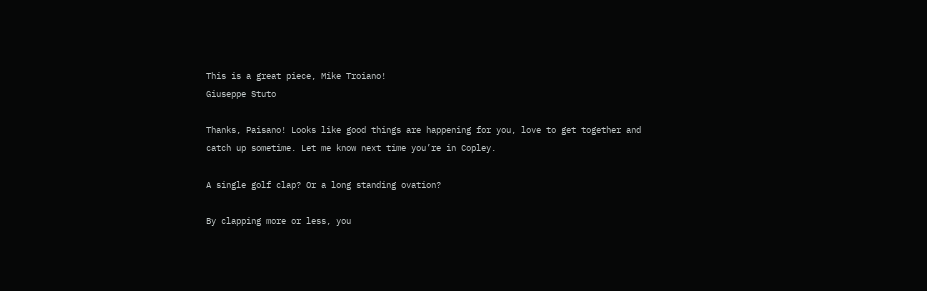This is a great piece, Mike Troiano!
Giuseppe Stuto

Thanks, Paisano! Looks like good things are happening for you, love to get together and catch up sometime. Let me know next time you’re in Copley.

A single golf clap? Or a long standing ovation?

By clapping more or less, you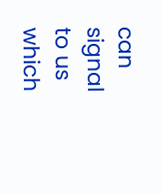can signal to us which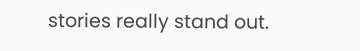stories really stand out.